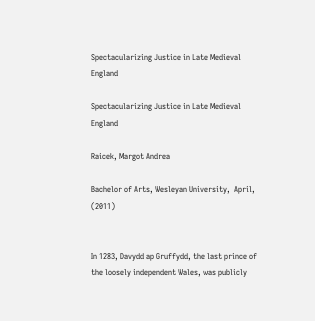Spectacularizing Justice in Late Medieval England

Spectacularizing Justice in Late Medieval England

Raicek, Margot Andrea

Bachelor of Arts, Wesleyan University,  April, (2011)


In 1283, Davydd ap Gruffydd, the last prince of the loosely independent Wales, was publicly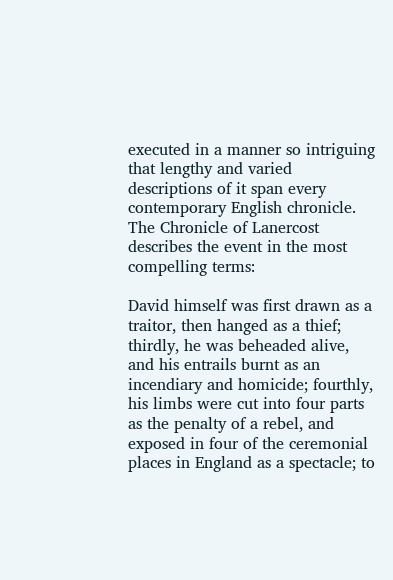executed in a manner so intriguing that lengthy and varied descriptions of it span every contemporary English chronicle. The Chronicle of Lanercost describes the event in the most compelling terms:

David himself was first drawn as a traitor, then hanged as a thief; thirdly, he was beheaded alive, and his entrails burnt as an incendiary and homicide; fourthly, his limbs were cut into four parts as the penalty of a rebel, and exposed in four of the ceremonial places in England as a spectacle; to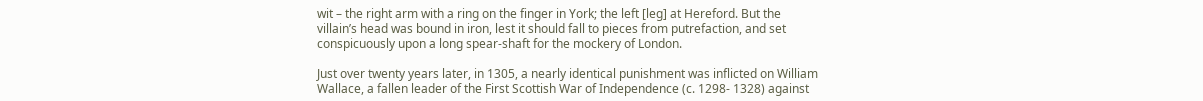wit – the right arm with a ring on the finger in York; the left [leg] at Hereford. But the villain’s head was bound in iron, lest it should fall to pieces from putrefaction, and set conspicuously upon a long spear-shaft for the mockery of London.

Just over twenty years later, in 1305, a nearly identical punishment was inflicted on William Wallace, a fallen leader of the First Scottish War of Independence (c. 1298- 1328) against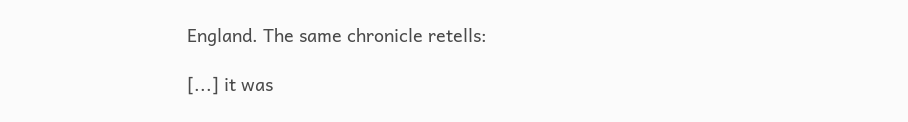England. The same chronicle retells:

[...] it was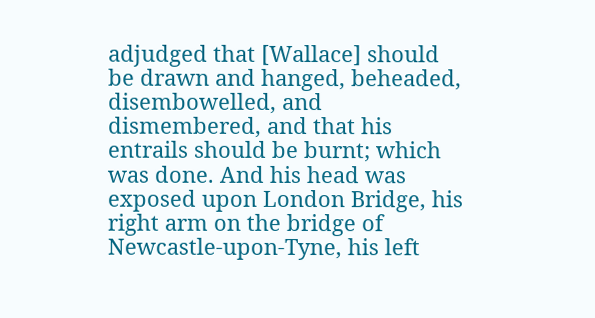adjudged that [Wallace] should be drawn and hanged, beheaded, disembowelled, and dismembered, and that his entrails should be burnt; which was done. And his head was exposed upon London Bridge, his right arm on the bridge of Newcastle-upon-Tyne, his left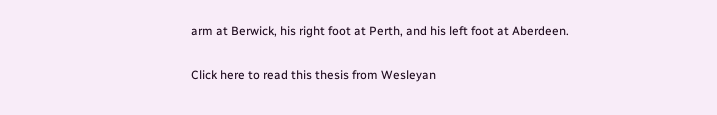arm at Berwick, his right foot at Perth, and his left foot at Aberdeen.

Click here to read this thesis from Wesleyan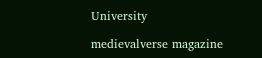University

medievalverse magazine